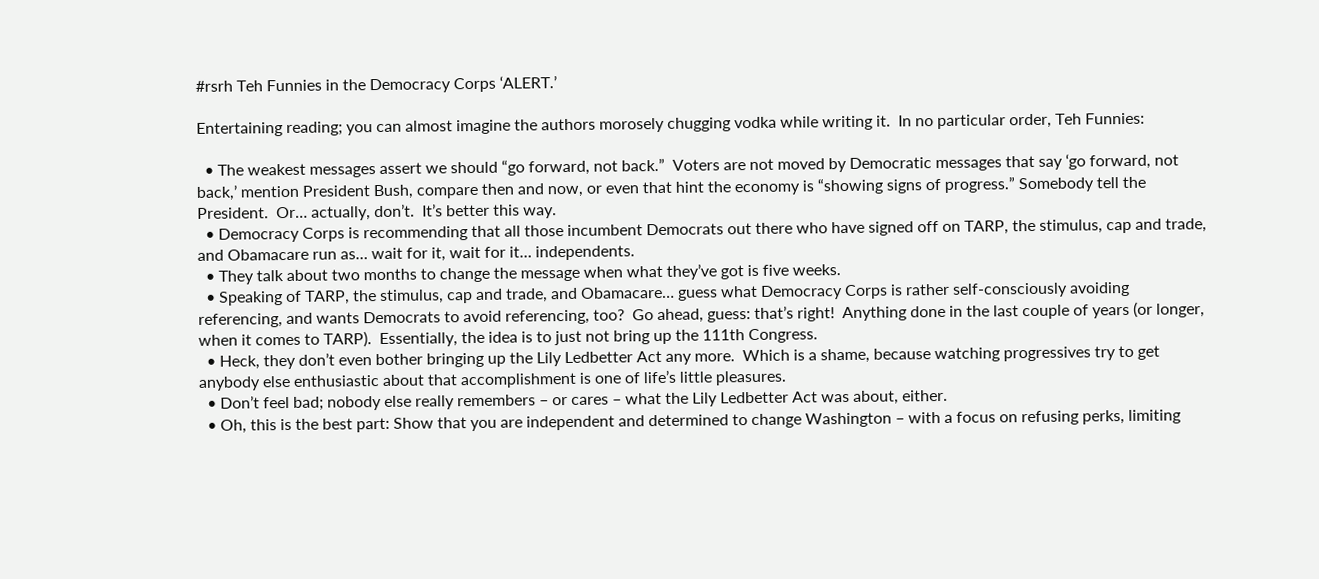#rsrh Teh Funnies in the Democracy Corps ‘ALERT.’

Entertaining reading; you can almost imagine the authors morosely chugging vodka while writing it.  In no particular order, Teh Funnies:

  • The weakest messages assert we should “go forward, not back.”  Voters are not moved by Democratic messages that say ‘go forward, not back,’ mention President Bush, compare then and now, or even that hint the economy is “showing signs of progress.” Somebody tell the President.  Or… actually, don’t.  It’s better this way.
  • Democracy Corps is recommending that all those incumbent Democrats out there who have signed off on TARP, the stimulus, cap and trade, and Obamacare run as… wait for it, wait for it… independents.
  • They talk about two months to change the message when what they’ve got is five weeks.
  • Speaking of TARP, the stimulus, cap and trade, and Obamacare… guess what Democracy Corps is rather self-consciously avoiding referencing, and wants Democrats to avoid referencing, too?  Go ahead, guess: that’s right!  Anything done in the last couple of years (or longer, when it comes to TARP).  Essentially, the idea is to just not bring up the 111th Congress.
  • Heck, they don’t even bother bringing up the Lily Ledbetter Act any more.  Which is a shame, because watching progressives try to get anybody else enthusiastic about that accomplishment is one of life’s little pleasures.
  • Don’t feel bad; nobody else really remembers – or cares – what the Lily Ledbetter Act was about, either.
  • Oh, this is the best part: Show that you are independent and determined to change Washington – with a focus on refusing perks, limiting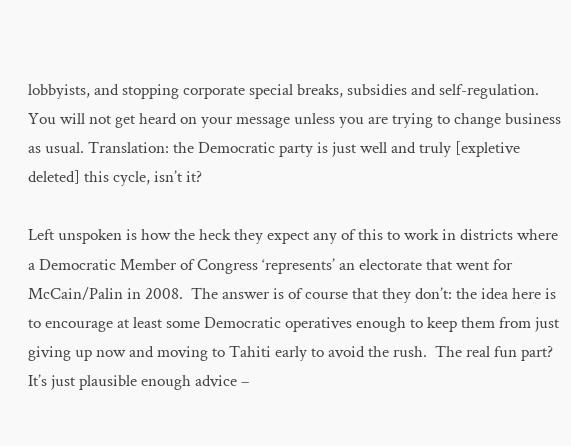lobbyists, and stopping corporate special breaks, subsidies and self-regulation. You will not get heard on your message unless you are trying to change business as usual. Translation: the Democratic party is just well and truly [expletive deleted] this cycle, isn’t it?

Left unspoken is how the heck they expect any of this to work in districts where a Democratic Member of Congress ‘represents’ an electorate that went for McCain/Palin in 2008.  The answer is of course that they don’t: the idea here is to encourage at least some Democratic operatives enough to keep them from just giving up now and moving to Tahiti early to avoid the rush.  The real fun part?  It’s just plausible enough advice –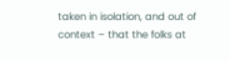taken in isolation, and out of context – that the folks at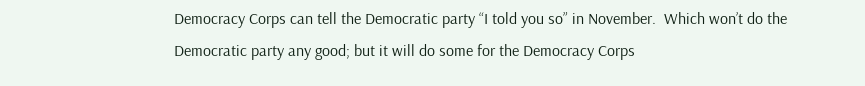Democracy Corps can tell the Democratic party “I told you so” in November.  Which won’t do the Democratic party any good; but it will do some for the Democracy Corps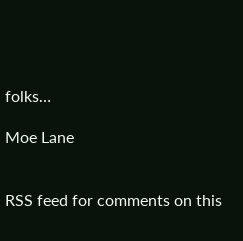folks…

Moe Lane


RSS feed for comments on this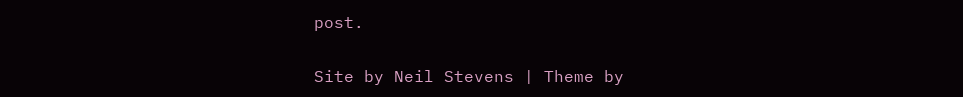post.

Site by Neil Stevens | Theme by